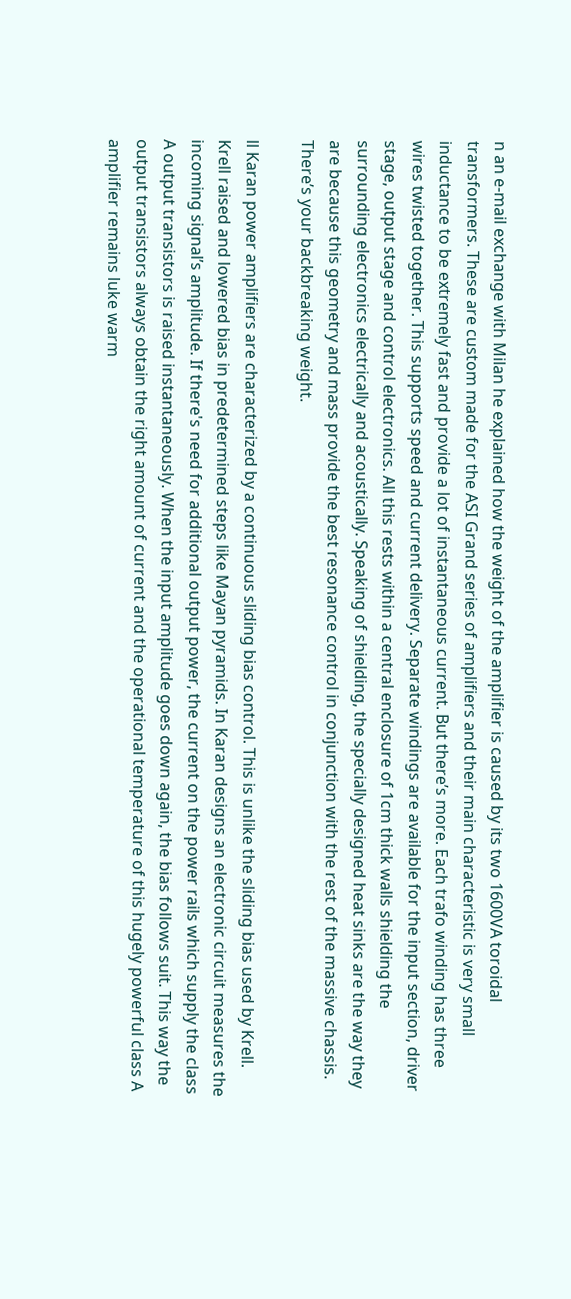n an e-mail exchange with Milan he explained how the weight of the amplifier is caused by its two 1600VA toroidal transformers. These are custom made for the ASI Grand series of amplifiers and their main characteristic is very small inductance to be extremely fast and provide a lot of instantaneous current. But there’s more. Each trafo winding has three wires twisted together. This supports speed and current delivery. Separate windings are available for the input section, driver stage, output stage and control electronics. All this rests within a central enclosure of 1cm thick walls shielding the surrounding electronics electrically and acoustically. Speaking of shielding, the specially designed heat sinks are the way they are because this geometry and mass provide the best resonance control in conjunction with the rest of the massive chassis. There’s your backbreaking weight.

ll Karan power amplifiers are characterized by a continuous sliding bias control. This is unlike the sliding bias used by Krell. Krell raised and lowered bias in predetermined steps like Mayan pyramids. In Karan designs an electronic circuit measures the incoming signal’s amplitude. If there's need for additional output power, the current on the power rails which supply the class A output transistors is raised instantaneously. When the input amplitude goes down again, the bias follows suit. This way the output transistors always obtain the right amount of current and the operational temperature of this hugely powerful class A amplifier remains luke warm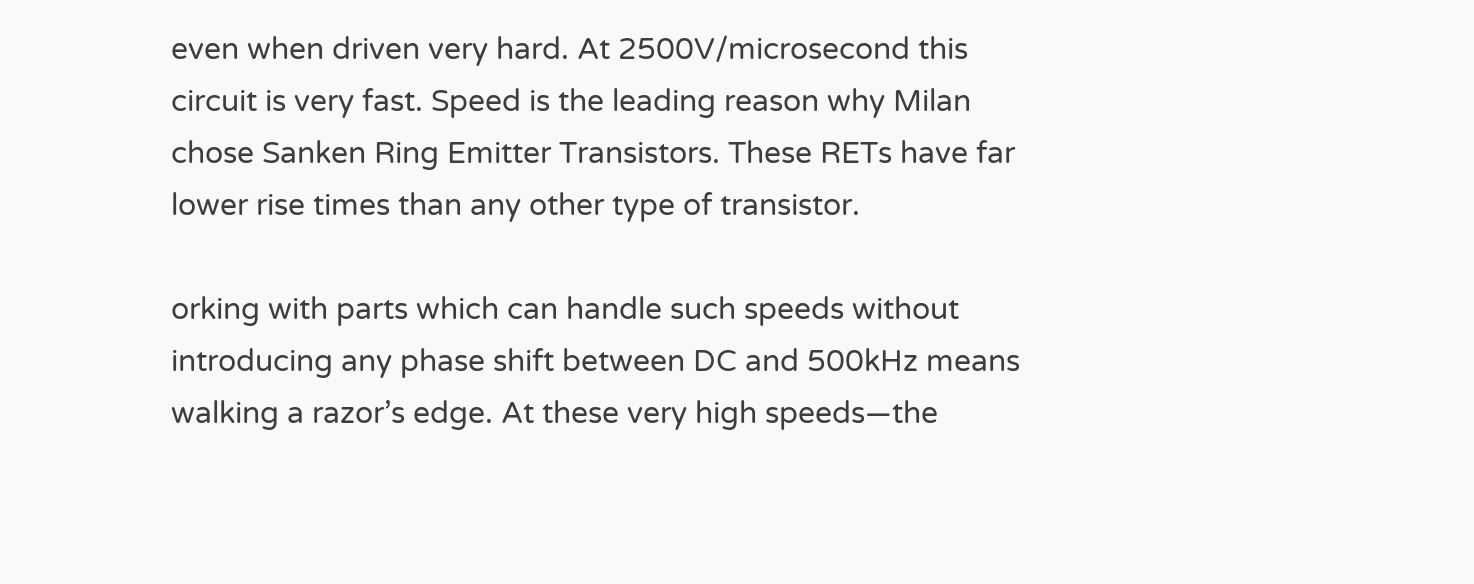even when driven very hard. At 2500V/microsecond this circuit is very fast. Speed is the leading reason why Milan chose Sanken Ring Emitter Transistors. These RETs have far lower rise times than any other type of transistor.

orking with parts which can handle such speeds without introducing any phase shift between DC and 500kHz means walking a razor’s edge. At these very high speeds—the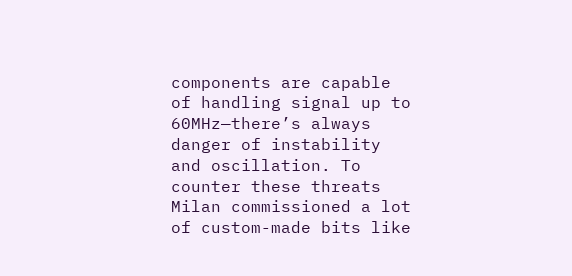components are capable of handling signal up to 60MHz—there’s always danger of instability and oscillation. To counter these threats Milan commissioned a lot of custom-made bits like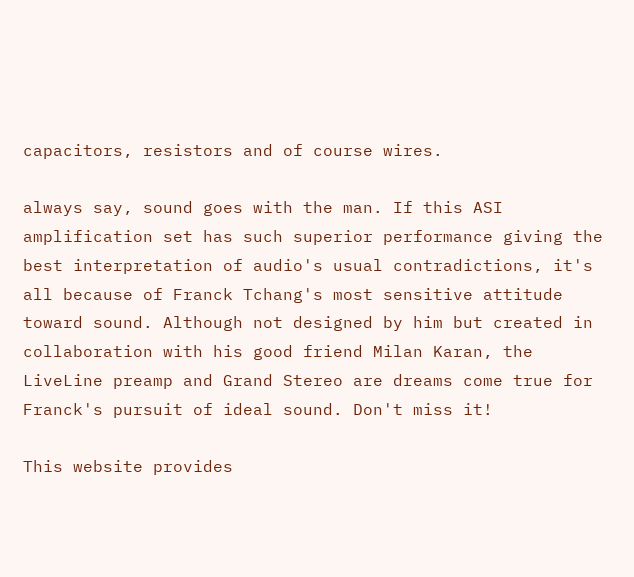capacitors, resistors and of course wires.

always say, sound goes with the man. If this ASI amplification set has such superior performance giving the best interpretation of audio's usual contradictions, it's all because of Franck Tchang's most sensitive attitude toward sound. Although not designed by him but created in collaboration with his good friend Milan Karan, the LiveLine preamp and Grand Stereo are dreams come true for Franck's pursuit of ideal sound. Don't miss it!

This website provides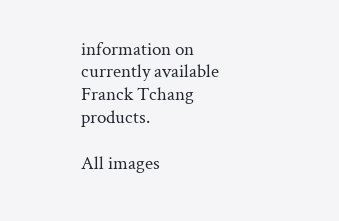information on currently available Franck Tchang products.

All images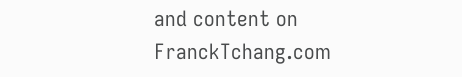and content on FranckTchang.com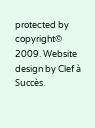protected by copyright© 2009. Website design by Clef à Succès.